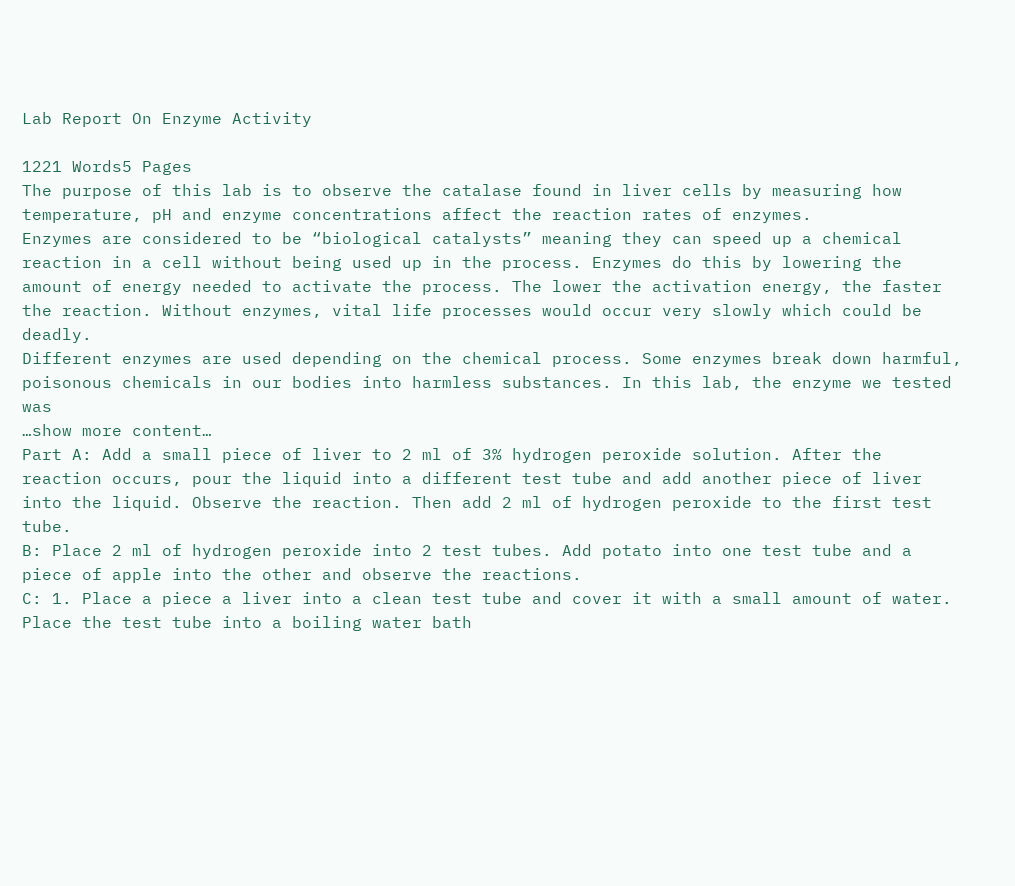Lab Report On Enzyme Activity

1221 Words5 Pages
The purpose of this lab is to observe the catalase found in liver cells by measuring how temperature, pH and enzyme concentrations affect the reaction rates of enzymes.
Enzymes are considered to be “biological catalysts” meaning they can speed up a chemical reaction in a cell without being used up in the process. Enzymes do this by lowering the amount of energy needed to activate the process. The lower the activation energy, the faster the reaction. Without enzymes, vital life processes would occur very slowly which could be deadly.
Different enzymes are used depending on the chemical process. Some enzymes break down harmful, poisonous chemicals in our bodies into harmless substances. In this lab, the enzyme we tested was
…show more content…
Part A: Add a small piece of liver to 2 ml of 3% hydrogen peroxide solution. After the reaction occurs, pour the liquid into a different test tube and add another piece of liver into the liquid. Observe the reaction. Then add 2 ml of hydrogen peroxide to the first test tube.
B: Place 2 ml of hydrogen peroxide into 2 test tubes. Add potato into one test tube and a piece of apple into the other and observe the reactions.
C: 1. Place a piece a liver into a clean test tube and cover it with a small amount of water. Place the test tube into a boiling water bath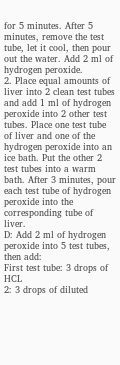for 5 minutes. After 5 minutes, remove the test tube, let it cool, then pour out the water. Add 2 ml of hydrogen peroxide.
2. Place equal amounts of liver into 2 clean test tubes and add 1 ml of hydrogen peroxide into 2 other test tubes. Place one test tube of liver and one of the hydrogen peroxide into an ice bath. Put the other 2 test tubes into a warm bath. After 3 minutes, pour each test tube of hydrogen peroxide into the corresponding tube of liver.
D: Add 2 ml of hydrogen peroxide into 5 test tubes, then add:
First test tube: 3 drops of HCL
2: 3 drops of diluted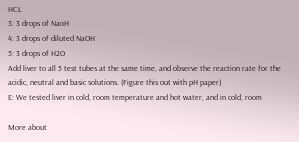HCL
3: 3 drops of NaoH
4: 3 drops of diluted NaOH
5: 3 drops of H2O
Add liver to all 5 test tubes at the same time, and observe the reaction rate for the acidic, neutral and basic solutions. (Figure this out with pH paper)
E: We tested liver in cold, room temperature and hot water, and in cold, room

More about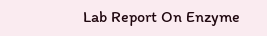Lab Report On Enzyme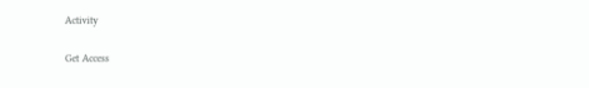Activity

Get Access